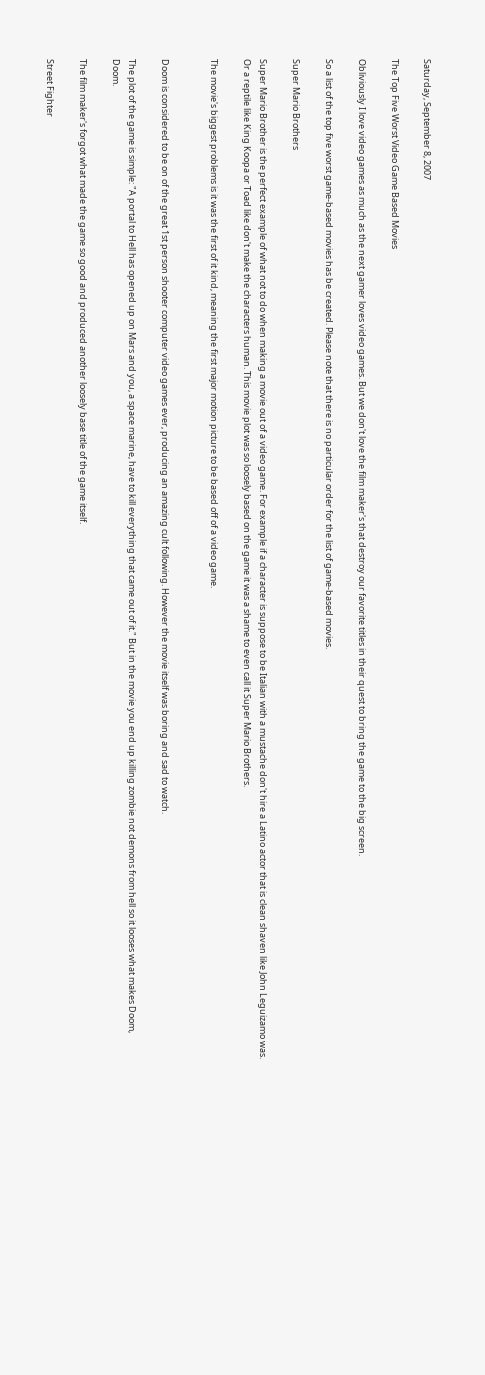Saturday, September 8, 2007

The Top Five Worst Video Game Based Movies

Obliviously I love video games as much as the next gamer loves video games. But we don't love the film maker's that destroy our favorite titles in their quest to bring the game to the big screen.

So a list of the top five worst game-based movies has be created. Please note that there is no particular order for the list of game-based movies.

Super Mario Brothers

Super Mario Brother is the perfect example of what not to do when making a movie out of a video game. For example if a character is suppose to be Italian with a mustache don't hire a Latino actor that is clean shaven like John Leguizamo was. Or a reptile like King Koopa or Toad like don't make the characters human. This movie plot was so loosely based on the game it was a shame to even call it Super Mario Brothers.

The movie's biggest problems is it was the first of it kind, meaning the first major motion picture to be based off of a video game.


Doom is considered to be on of the great 1st person shooter computer video games ever, producing an amazing cult following. However the movie itself was boring and sad to watch.

The plot of the game is simple: "A portal to Hell has opened up on Mars and you, a space marine, have to kill everything that came out of it." But in the movie you end up killing zombie not demons from hell so it looses what makes Doom, Doom.

The film maker's forgot what made the game so good and produced another loosely base title of the game itself.

Street Fighter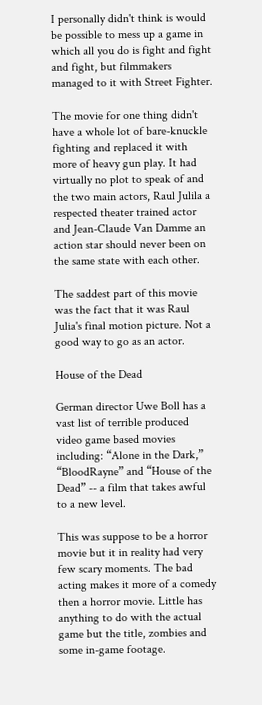I personally didn't think is would be possible to mess up a game in which all you do is fight and fight and fight, but filmmakers managed to it with Street Fighter.

The movie for one thing didn't have a whole lot of bare-knuckle fighting and replaced it with more of heavy gun play. It had virtually no plot to speak of and the two main actors, Raul Julila a respected theater trained actor and Jean-Claude Van Damme an action star should never been on the same state with each other.

The saddest part of this movie was the fact that it was Raul Julia's final motion picture. Not a good way to go as an actor.

House of the Dead

German director Uwe Boll has a vast list of terrible produced video game based movies including: “Alone in the Dark,” “BloodRayne” and “House of the Dead” -- a film that takes awful to a new level.

This was suppose to be a horror movie but it in reality had very few scary moments. The bad acting makes it more of a comedy then a horror movie. Little has anything to do with the actual game but the title, zombies and some in-game footage.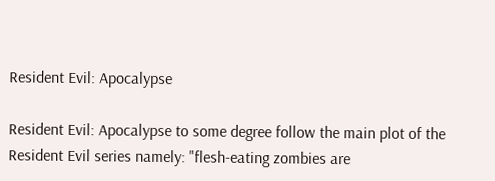Resident Evil: Apocalypse

Resident Evil: Apocalypse to some degree follow the main plot of the Resident Evil series namely: "flesh-eating zombies are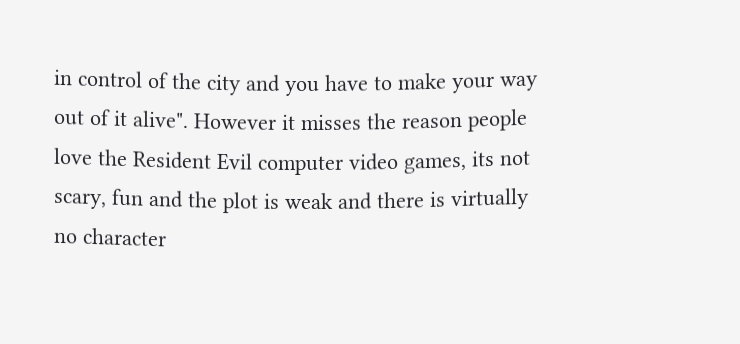in control of the city and you have to make your way out of it alive". However it misses the reason people love the Resident Evil computer video games, its not scary, fun and the plot is weak and there is virtually no character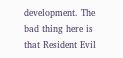development. The bad thing here is that Resident Evil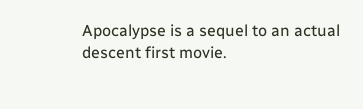Apocalypse is a sequel to an actual descent first movie.